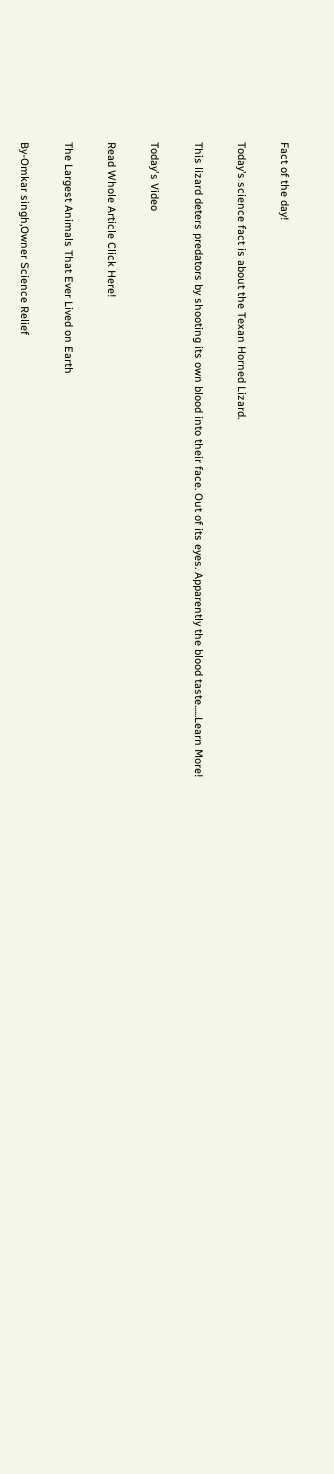Fact of the day!

Today’s science fact is about the Texan Horned Lizard.

This lizard deters predators by shooting its own blood into their face. Out of its eyes. Apparently the blood taste......Learn More!

Today's Video

Read Whole Article Click Here!

The Largest Animals That Ever Lived on Earth

By-Omkar singh,Owner Science Relief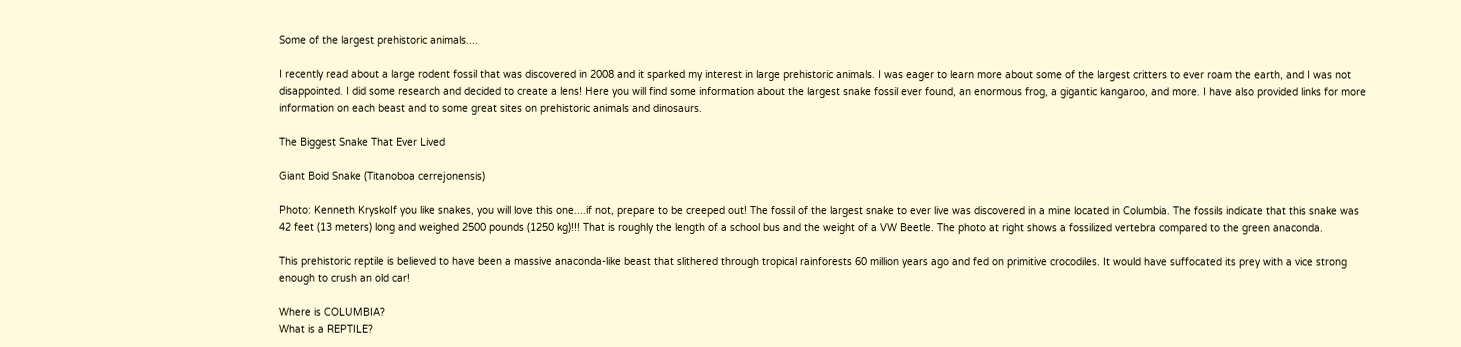Some of the largest prehistoric animals....

I recently read about a large rodent fossil that was discovered in 2008 and it sparked my interest in large prehistoric animals. I was eager to learn more about some of the largest critters to ever roam the earth, and I was not disappointed. I did some research and decided to create a lens! Here you will find some information about the largest snake fossil ever found, an enormous frog, a gigantic kangaroo, and more. I have also provided links for more information on each beast and to some great sites on prehistoric animals and dinosaurs.

The Biggest Snake That Ever Lived

Giant Boid Snake (Titanoboa cerrejonensis)

Photo: Kenneth KryskoIf you like snakes, you will love this one....if not, prepare to be creeped out! The fossil of the largest snake to ever live was discovered in a mine located in Columbia. The fossils indicate that this snake was 42 feet (13 meters) long and weighed 2500 pounds (1250 kg)!!! That is roughly the length of a school bus and the weight of a VW Beetle. The photo at right shows a fossilized vertebra compared to the green anaconda.

This prehistoric reptile is believed to have been a massive anaconda-like beast that slithered through tropical rainforests 60 million years ago and fed on primitive crocodiles. It would have suffocated its prey with a vice strong enough to crush an old car!

Where is COLUMBIA?
What is a REPTILE?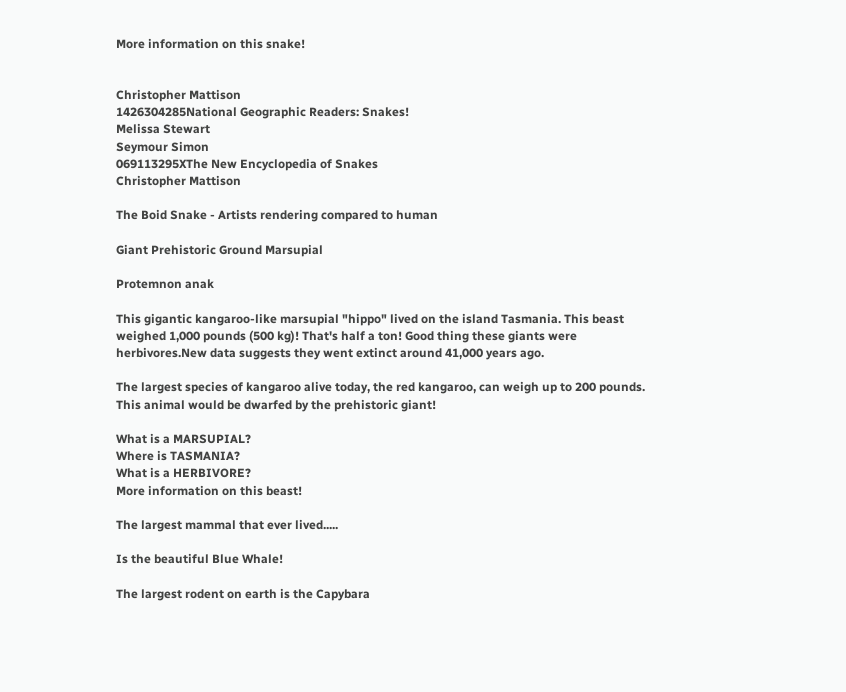More information on this snake!


Christopher Mattison
1426304285National Geographic Readers: Snakes!
Melissa Stewart
Seymour Simon
069113295XThe New Encyclopedia of Snakes
Christopher Mattison

The Boid Snake - Artists rendering compared to human

Giant Prehistoric Ground Marsupial

Protemnon anak

This gigantic kangaroo-like marsupial "hippo" lived on the island Tasmania. This beast weighed 1,000 pounds (500 kg)! That's half a ton! Good thing these giants were herbivores.New data suggests they went extinct around 41,000 years ago.

The largest species of kangaroo alive today, the red kangaroo, can weigh up to 200 pounds. This animal would be dwarfed by the prehistoric giant!

What is a MARSUPIAL?
Where is TASMANIA?
What is a HERBIVORE?
More information on this beast!

The largest mammal that ever lived.....

Is the beautiful Blue Whale!

The largest rodent on earth is the Capybara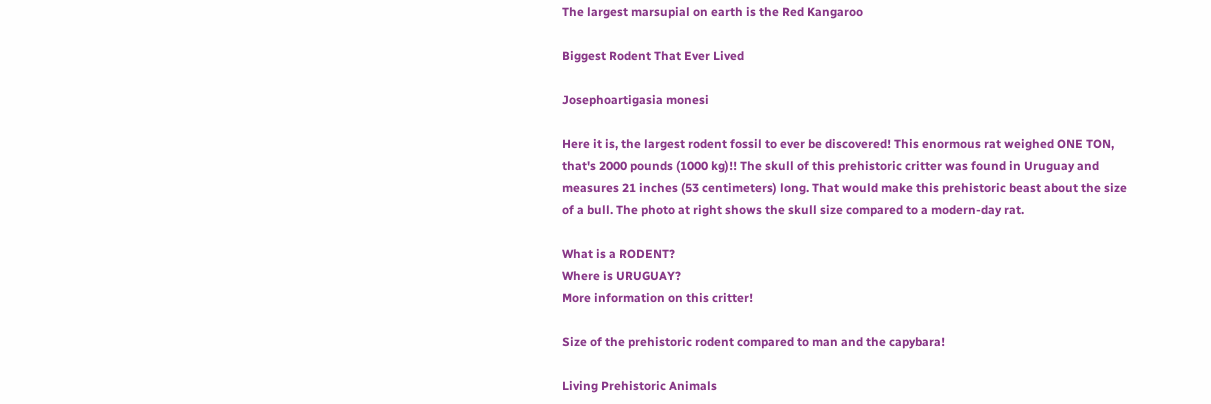The largest marsupial on earth is the Red Kangaroo

Biggest Rodent That Ever Lived

Josephoartigasia monesi

Here it is, the largest rodent fossil to ever be discovered! This enormous rat weighed ONE TON, that's 2000 pounds (1000 kg)!! The skull of this prehistoric critter was found in Uruguay and measures 21 inches (53 centimeters) long. That would make this prehistoric beast about the size of a bull. The photo at right shows the skull size compared to a modern-day rat.

What is a RODENT?
Where is URUGUAY?
More information on this critter!

Size of the prehistoric rodent compared to man and the capybara!

Living Prehistoric Animals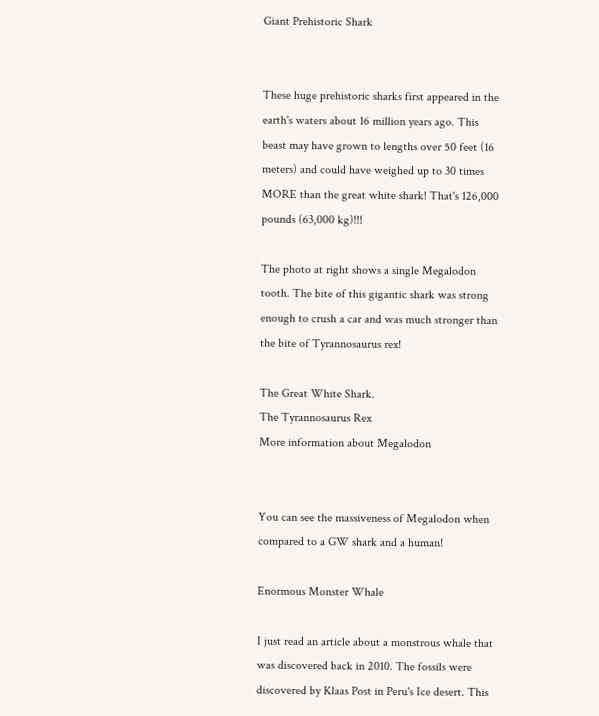Giant Prehistoric Shark


These huge prehistoric sharks first appeared in the earth's waters about 16 million years ago. This beast may have grown to lengths over 50 feet (16 meters) and could have weighed up to 30 times MORE than the great white shark! That's 126,000 pounds (63,000 kg)!!!

The photo at right shows a single Megalodon tooth. The bite of this gigantic shark was strong enough to crush a car and was much stronger than the bite of Tyrannosaurus rex!

The Great White Shark.
The Tyrannosaurus Rex
More information about Megalodon


You can see the massiveness of Megalodon when compared to a GW shark and a human!

Enormous Monster Whale

I just read an article about a monstrous whale that was discovered back in 2010. The fossils were discovered by Klaas Post in Peru's Ice desert. This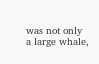was not only a large whale,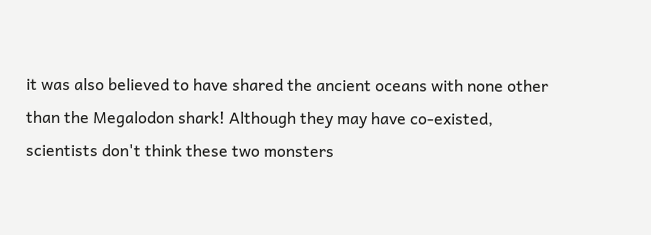it was also believed to have shared the ancient oceans with none other than the Megalodon shark! Although they may have co-existed, scientists don't think these two monsters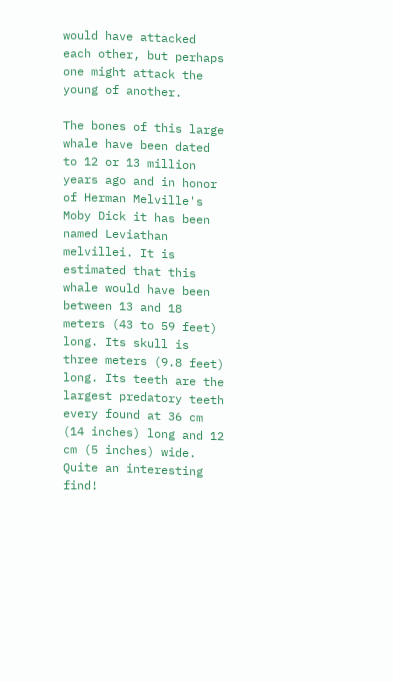would have attacked each other, but perhaps one might attack the young of another.

The bones of this large whale have been dated to 12 or 13 million years ago and in honor of Herman Melville's Moby Dick it has been named Leviathan melvillei. It is estimated that this whale would have been between 13 and 18 meters (43 to 59 feet) long. Its skull is three meters (9.8 feet) long. Its teeth are the largest predatory teeth every found at 36 cm (14 inches) long and 12 cm (5 inches) wide. Quite an interesting find!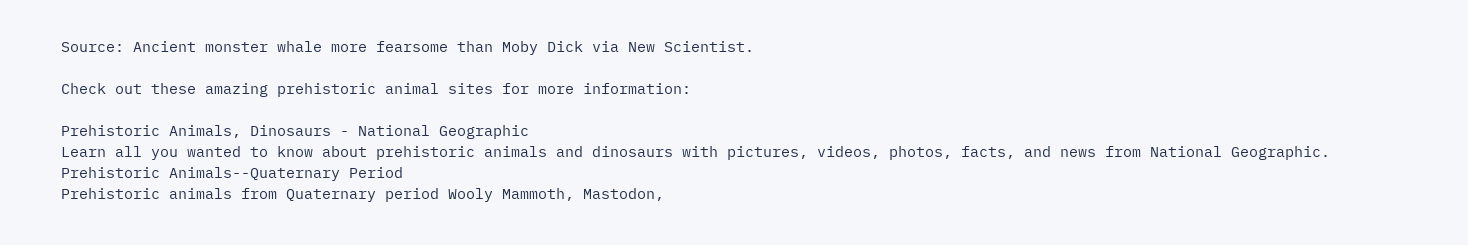Source: Ancient monster whale more fearsome than Moby Dick via New Scientist.

Check out these amazing prehistoric animal sites for more information:

Prehistoric Animals, Dinosaurs - National Geographic
Learn all you wanted to know about prehistoric animals and dinosaurs with pictures, videos, photos, facts, and news from National Geographic.
Prehistoric Animals--Quaternary Period
Prehistoric animals from Quaternary period Wooly Mammoth, Mastodon,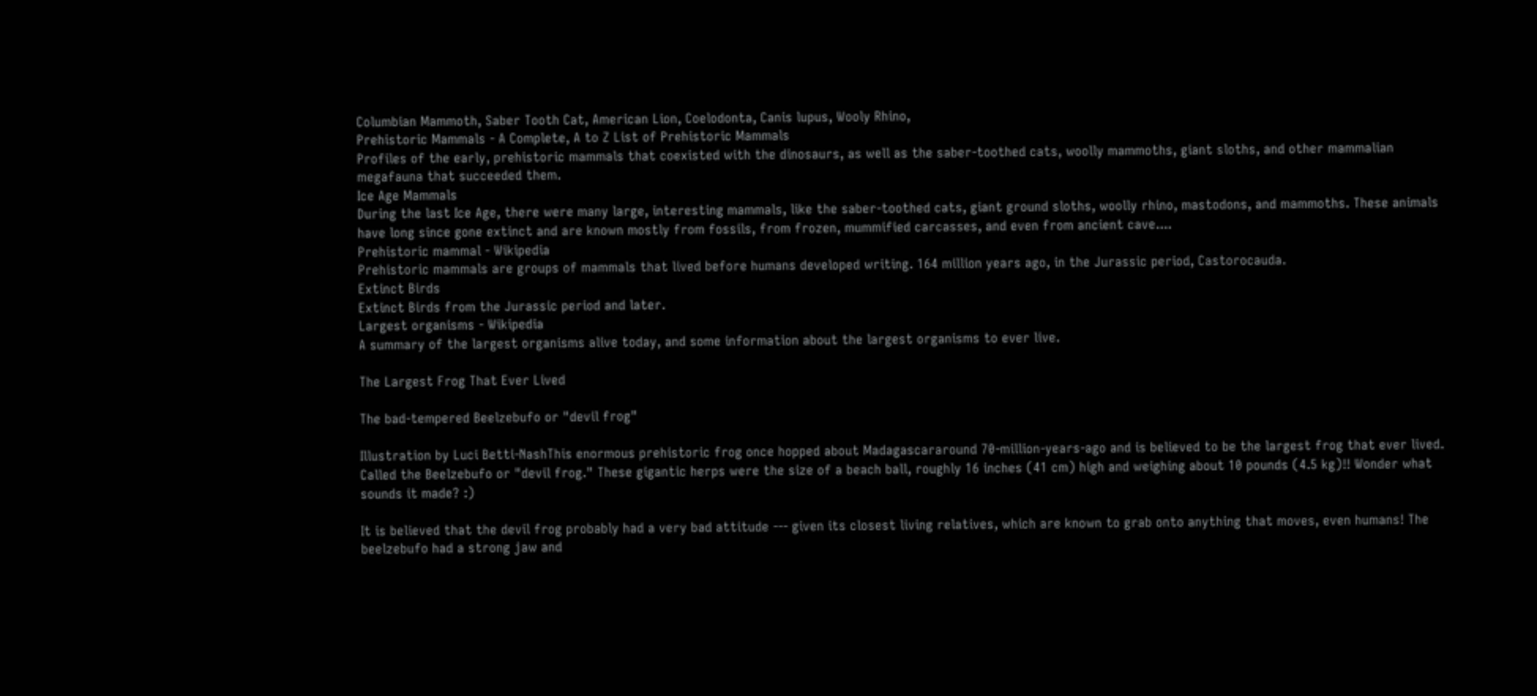Columbian Mammoth, Saber Tooth Cat, American Lion, Coelodonta, Canis lupus, Wooly Rhino,
Prehistoric Mammals - A Complete, A to Z List of Prehistoric Mammals
Profiles of the early, prehistoric mammals that coexisted with the dinosaurs, as well as the saber-toothed cats, woolly mammoths, giant sloths, and other mammalian megafauna that succeeded them.
Ice Age Mammals
During the last Ice Age, there were many large, interesting mammals, like the saber-toothed cats, giant ground sloths, woolly rhino, mastodons, and mammoths. These animals have long since gone extinct and are known mostly from fossils, from frozen, mummified carcasses, and even from ancient cave....
Prehistoric mammal - Wikipedia
Prehistoric mammals are groups of mammals that lived before humans developed writing. 164 million years ago, in the Jurassic period, Castorocauda.
Extinct Birds
Extinct Birds from the Jurassic period and later.
Largest organisms - Wikipedia
A summary of the largest organisms alive today, and some information about the largest organisms to ever live.

The Largest Frog That Ever Lived

The bad-tempered Beelzebufo or "devil frog"

Illustration by Luci Betti-NashThis enormous prehistoric frog once hopped about Madagascararound 70-million-years-ago and is believed to be the largest frog that ever lived. Called the Beelzebufo or "devil frog." These gigantic herps were the size of a beach ball, roughly 16 inches (41 cm) high and weighing about 10 pounds (4.5 kg)!! Wonder what sounds it made? :)

It is believed that the devil frog probably had a very bad attitude --- given its closest living relatives, which are known to grab onto anything that moves, even humans! The beelzebufo had a strong jaw and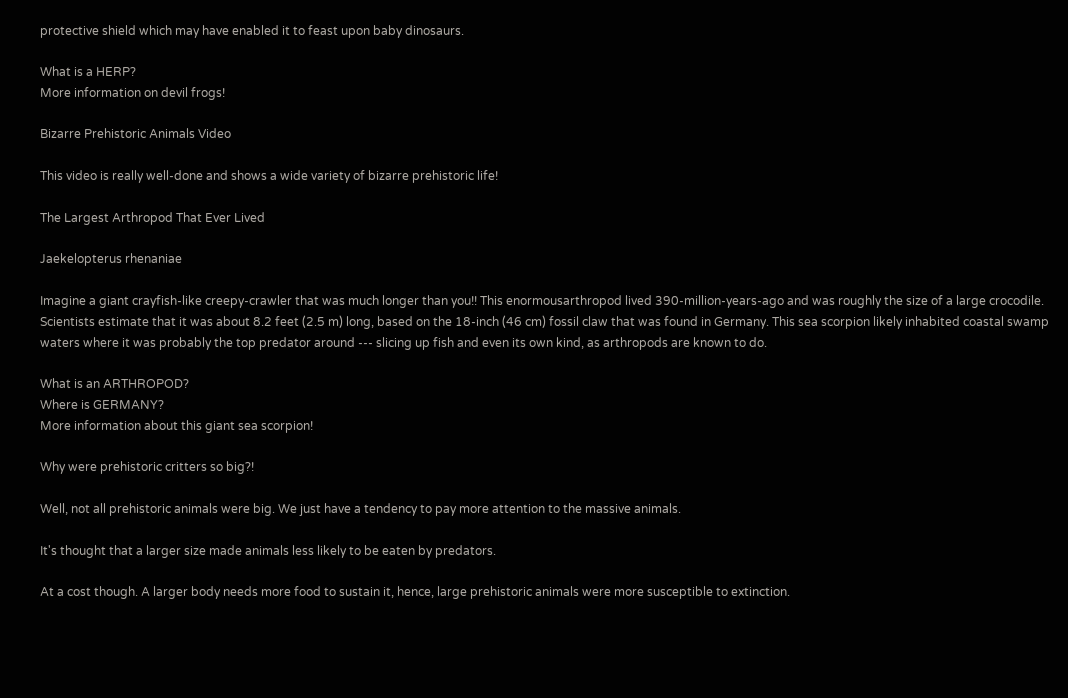protective shield which may have enabled it to feast upon baby dinosaurs.

What is a HERP?
More information on devil frogs!

Bizarre Prehistoric Animals Video

This video is really well-done and shows a wide variety of bizarre prehistoric life!

The Largest Arthropod That Ever Lived

Jaekelopterus rhenaniae

Imagine a giant crayfish-like creepy-crawler that was much longer than you!! This enormousarthropod lived 390-million-years-ago and was roughly the size of a large crocodile. Scientists estimate that it was about 8.2 feet (2.5 m) long, based on the 18-inch (46 cm) fossil claw that was found in Germany. This sea scorpion likely inhabited coastal swamp waters where it was probably the top predator around --- slicing up fish and even its own kind, as arthropods are known to do.

What is an ARTHROPOD?
Where is GERMANY?
More information about this giant sea scorpion!

Why were prehistoric critters so big?!

Well, not all prehistoric animals were big. We just have a tendency to pay more attention to the massive animals.

It's thought that a larger size made animals less likely to be eaten by predators.

At a cost though. A larger body needs more food to sustain it, hence, large prehistoric animals were more susceptible to extinction.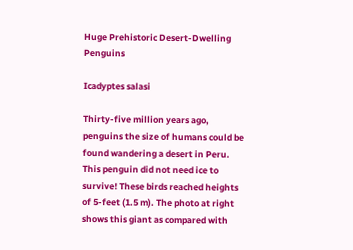Huge Prehistoric Desert-Dwelling Penguins

Icadyptes salasi

Thirty-five million years ago, penguins the size of humans could be found wandering a desert in Peru. This penguin did not need ice to survive! These birds reached heights of 5-feet (1.5 m). The photo at right shows this giant as compared with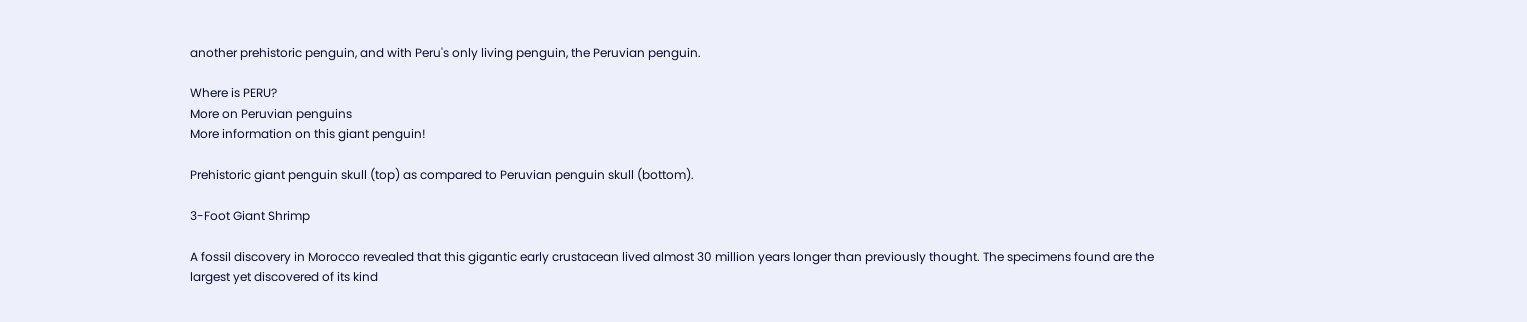another prehistoric penguin, and with Peru's only living penguin, the Peruvian penguin.

Where is PERU?
More on Peruvian penguins
More information on this giant penguin!

Prehistoric giant penguin skull (top) as compared to Peruvian penguin skull (bottom).

3-Foot Giant Shrimp

A fossil discovery in Morocco revealed that this gigantic early crustacean lived almost 30 million years longer than previously thought. The specimens found are the largest yet discovered of its kind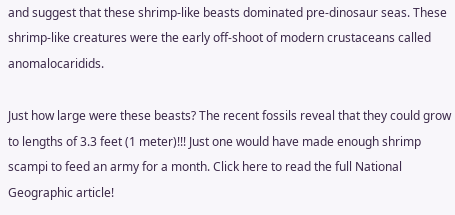and suggest that these shrimp-like beasts dominated pre-dinosaur seas. These shrimp-like creatures were the early off-shoot of modern crustaceans called anomalocaridids.

Just how large were these beasts? The recent fossils reveal that they could grow to lengths of 3.3 feet (1 meter)!!! Just one would have made enough shrimp scampi to feed an army for a month. Click here to read the full National Geographic article!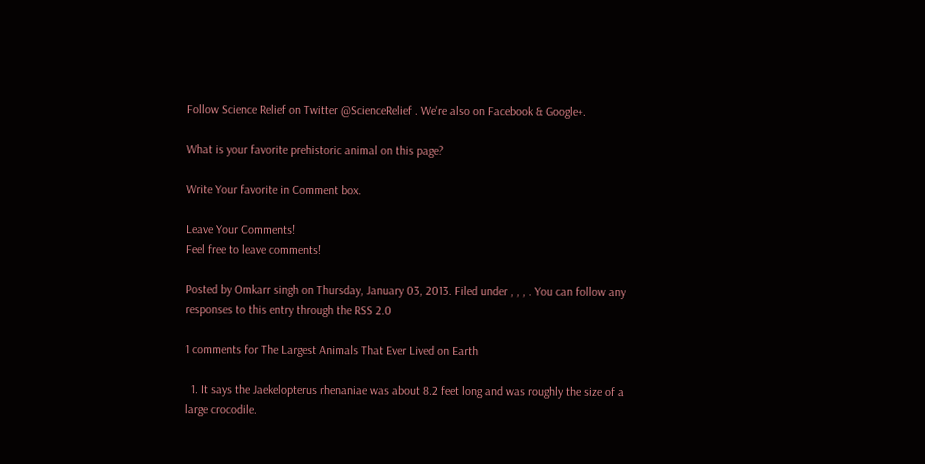Follow Science Relief on Twitter @ScienceRelief . We're also on Facebook & Google+.

What is your favorite prehistoric animal on this page?

Write Your favorite in Comment box.

Leave Your Comments!
Feel free to leave comments!

Posted by Omkarr singh on Thursday, January 03, 2013. Filed under , , , . You can follow any responses to this entry through the RSS 2.0

1 comments for The Largest Animals That Ever Lived on Earth

  1. It says the Jaekelopterus rhenaniae was about 8.2 feet long and was roughly the size of a large crocodile.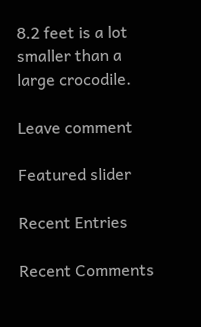8.2 feet is a lot smaller than a large crocodile.

Leave comment

Featured slider

Recent Entries

Recent Comments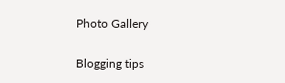Photo Gallery

Blogging tips